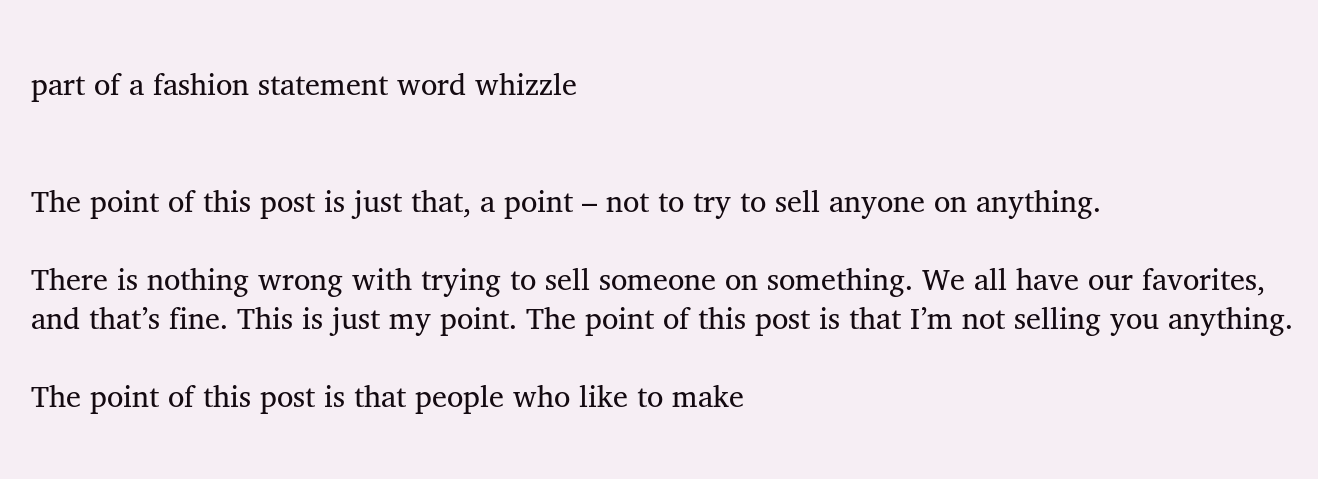part of a fashion statement word whizzle


The point of this post is just that, a point – not to try to sell anyone on anything.

There is nothing wrong with trying to sell someone on something. We all have our favorites, and that’s fine. This is just my point. The point of this post is that I’m not selling you anything.

The point of this post is that people who like to make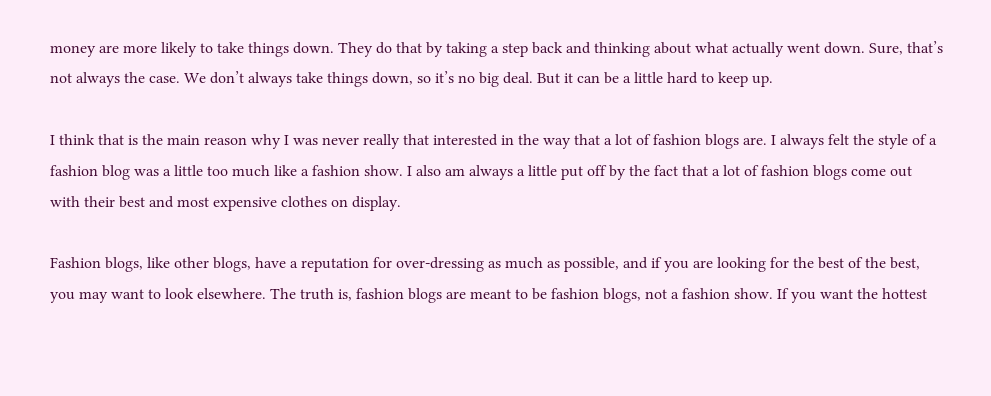money are more likely to take things down. They do that by taking a step back and thinking about what actually went down. Sure, that’s not always the case. We don’t always take things down, so it’s no big deal. But it can be a little hard to keep up.

I think that is the main reason why I was never really that interested in the way that a lot of fashion blogs are. I always felt the style of a fashion blog was a little too much like a fashion show. I also am always a little put off by the fact that a lot of fashion blogs come out with their best and most expensive clothes on display.

Fashion blogs, like other blogs, have a reputation for over-dressing as much as possible, and if you are looking for the best of the best, you may want to look elsewhere. The truth is, fashion blogs are meant to be fashion blogs, not a fashion show. If you want the hottest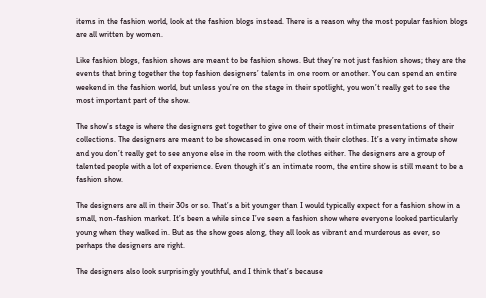items in the fashion world, look at the fashion blogs instead. There is a reason why the most popular fashion blogs are all written by women.

Like fashion blogs, fashion shows are meant to be fashion shows. But they’re not just fashion shows; they are the events that bring together the top fashion designers’ talents in one room or another. You can spend an entire weekend in the fashion world, but unless you’re on the stage in their spotlight, you won’t really get to see the most important part of the show.

The show’s stage is where the designers get together to give one of their most intimate presentations of their collections. The designers are meant to be showcased in one room with their clothes. It’s a very intimate show and you don’t really get to see anyone else in the room with the clothes either. The designers are a group of talented people with a lot of experience. Even though it’s an intimate room, the entire show is still meant to be a fashion show.

The designers are all in their 30s or so. That’s a bit younger than I would typically expect for a fashion show in a small, non-fashion market. It’s been a while since I’ve seen a fashion show where everyone looked particularly young when they walked in. But as the show goes along, they all look as vibrant and murderous as ever, so perhaps the designers are right.

The designers also look surprisingly youthful, and I think that’s because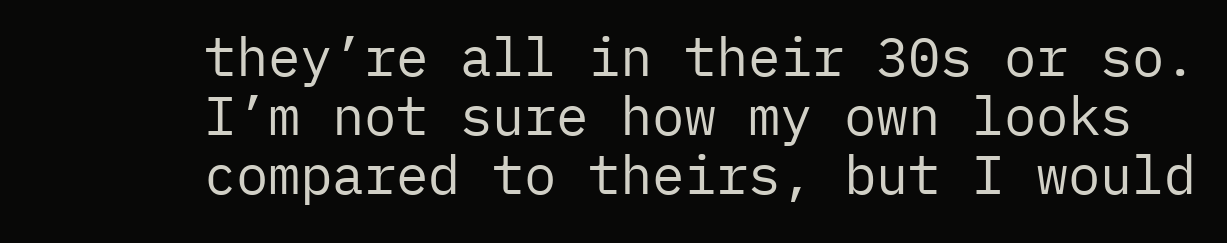they’re all in their 30s or so. I’m not sure how my own looks compared to theirs, but I would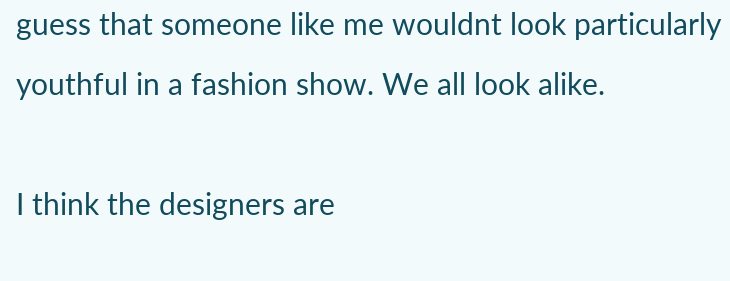guess that someone like me wouldnt look particularly youthful in a fashion show. We all look alike.

I think the designers are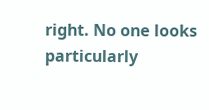right. No one looks particularly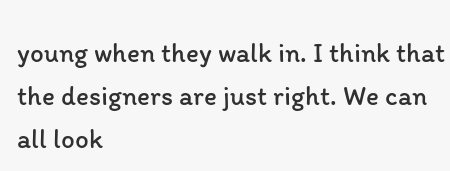young when they walk in. I think that the designers are just right. We can all look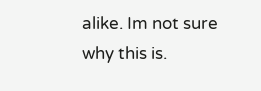alike. Im not sure why this is.